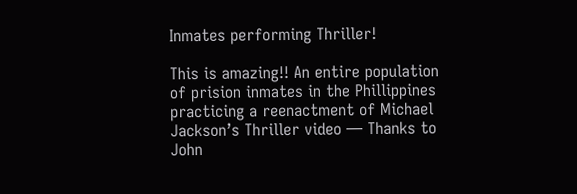Inmates performing Thriller!

This is amazing!! An entire population of prision inmates in the Phillippines practicing a reenactment of Michael Jackson’s Thriller video — Thanks to John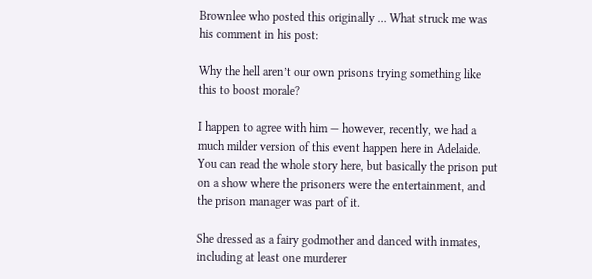Brownlee who posted this originally … What struck me was his comment in his post:

Why the hell aren’t our own prisons trying something like this to boost morale?

I happen to agree with him — however, recently, we had a much milder version of this event happen here in Adelaide. You can read the whole story here, but basically the prison put on a show where the prisoners were the entertainment, and the prison manager was part of it.

She dressed as a fairy godmother and danced with inmates, including at least one murderer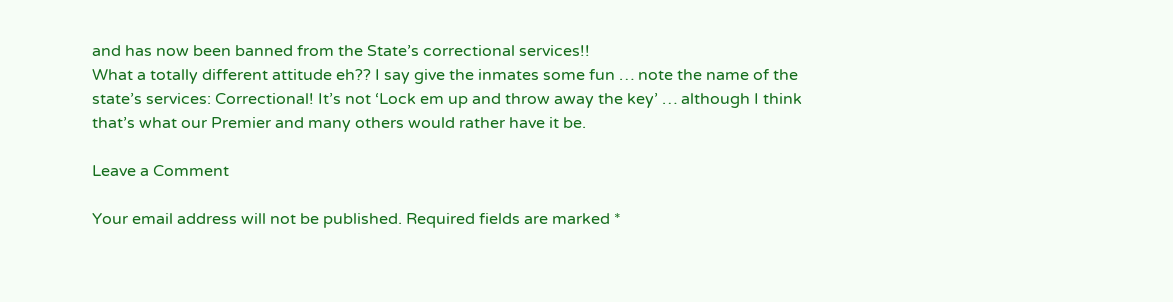and has now been banned from the State’s correctional services!!
What a totally different attitude eh?? I say give the inmates some fun … note the name of the state’s services: Correctional! It’s not ‘Lock em up and throw away the key’ … although I think that’s what our Premier and many others would rather have it be.

Leave a Comment

Your email address will not be published. Required fields are marked *